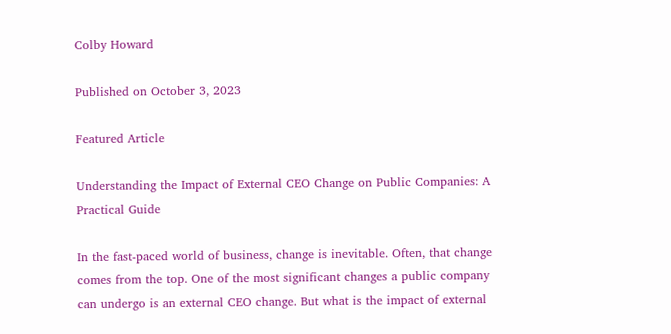Colby Howard

Published on October 3, 2023

Featured Article

Understanding the Impact of External CEO Change on Public Companies: A Practical Guide

In the fast-paced world of business, change is inevitable. Often, that change comes from the top. One of the most significant changes a public company can undergo is an external CEO change. But what is the impact of external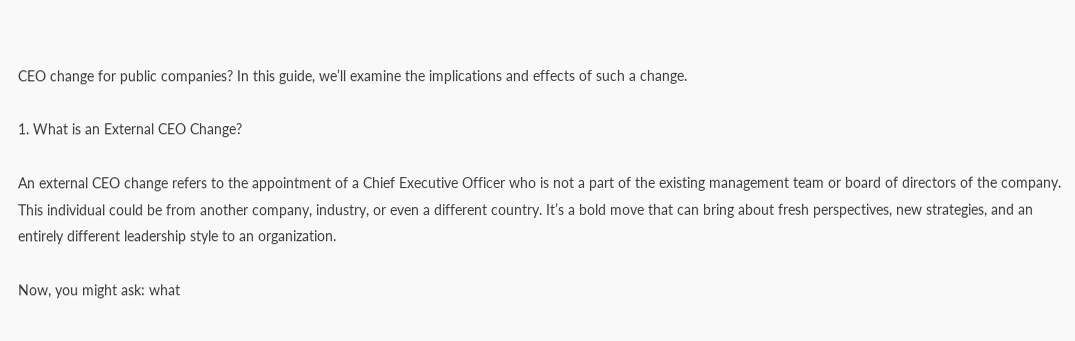CEO change for public companies? In this guide, we’ll examine the implications and effects of such a change.

1. What is an External CEO Change?

An external CEO change refers to the appointment of a Chief Executive Officer who is not a part of the existing management team or board of directors of the company. This individual could be from another company, industry, or even a different country. It’s a bold move that can bring about fresh perspectives, new strategies, and an entirely different leadership style to an organization.

Now, you might ask: what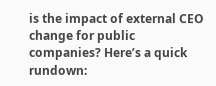is the impact of external CEO change for public companies? Here’s a quick rundown: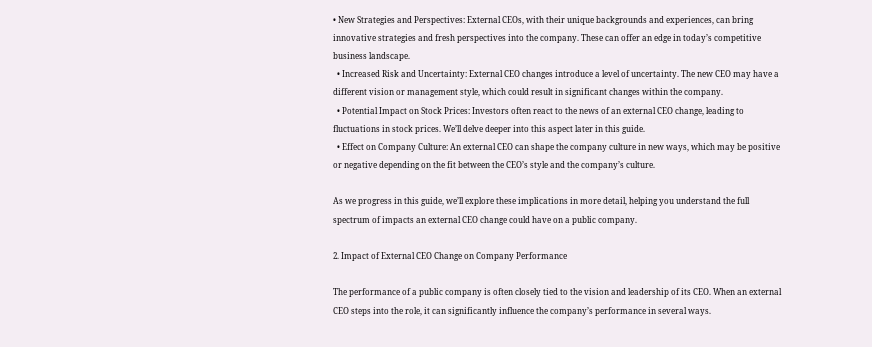• New Strategies and Perspectives: External CEOs, with their unique backgrounds and experiences, can bring innovative strategies and fresh perspectives into the company. These can offer an edge in today’s competitive business landscape.
  • Increased Risk and Uncertainty: External CEO changes introduce a level of uncertainty. The new CEO may have a different vision or management style, which could result in significant changes within the company.
  • Potential Impact on Stock Prices: Investors often react to the news of an external CEO change, leading to fluctuations in stock prices. We’ll delve deeper into this aspect later in this guide.
  • Effect on Company Culture: An external CEO can shape the company culture in new ways, which may be positive or negative depending on the fit between the CEO’s style and the company’s culture.

As we progress in this guide, we’ll explore these implications in more detail, helping you understand the full spectrum of impacts an external CEO change could have on a public company.

2. Impact of External CEO Change on Company Performance

The performance of a public company is often closely tied to the vision and leadership of its CEO. When an external CEO steps into the role, it can significantly influence the company’s performance in several ways.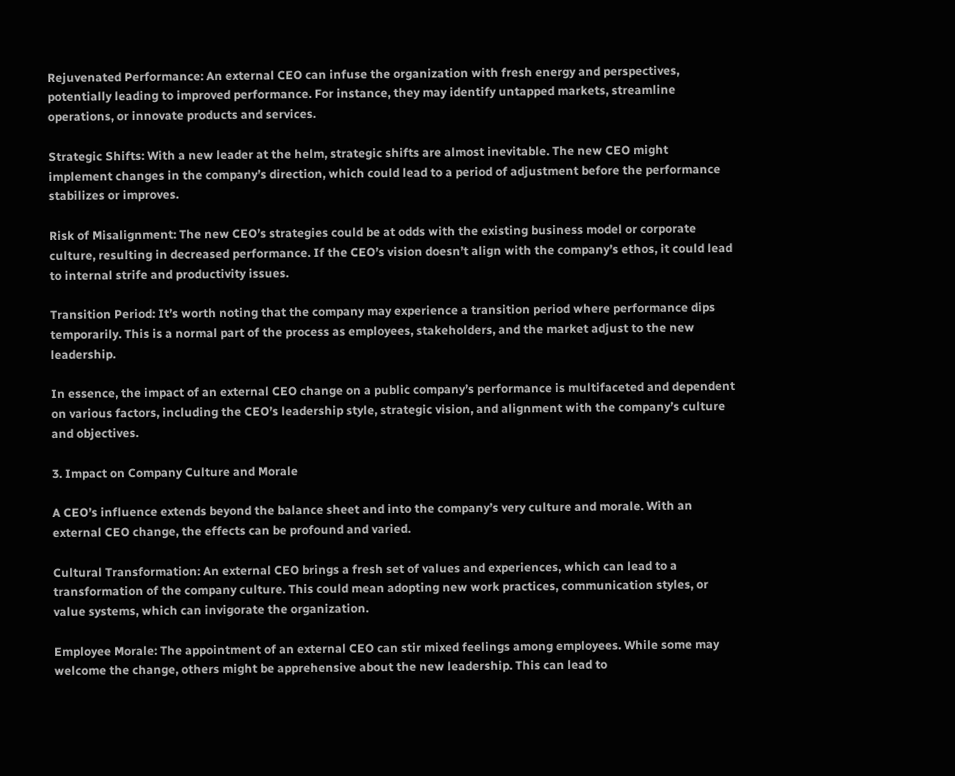Rejuvenated Performance: An external CEO can infuse the organization with fresh energy and perspectives, potentially leading to improved performance. For instance, they may identify untapped markets, streamline operations, or innovate products and services.

Strategic Shifts: With a new leader at the helm, strategic shifts are almost inevitable. The new CEO might implement changes in the company’s direction, which could lead to a period of adjustment before the performance stabilizes or improves.

Risk of Misalignment: The new CEO’s strategies could be at odds with the existing business model or corporate culture, resulting in decreased performance. If the CEO’s vision doesn’t align with the company’s ethos, it could lead to internal strife and productivity issues.

Transition Period: It’s worth noting that the company may experience a transition period where performance dips temporarily. This is a normal part of the process as employees, stakeholders, and the market adjust to the new leadership.

In essence, the impact of an external CEO change on a public company’s performance is multifaceted and dependent on various factors, including the CEO’s leadership style, strategic vision, and alignment with the company’s culture and objectives.

3. Impact on Company Culture and Morale

A CEO’s influence extends beyond the balance sheet and into the company’s very culture and morale. With an external CEO change, the effects can be profound and varied.

Cultural Transformation: An external CEO brings a fresh set of values and experiences, which can lead to a transformation of the company culture. This could mean adopting new work practices, communication styles, or value systems, which can invigorate the organization.

Employee Morale: The appointment of an external CEO can stir mixed feelings among employees. While some may welcome the change, others might be apprehensive about the new leadership. This can lead to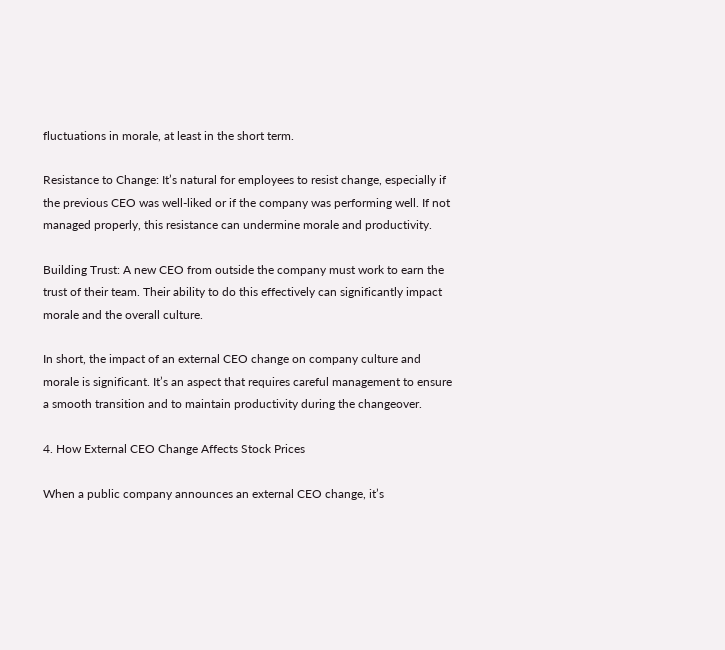fluctuations in morale, at least in the short term.

Resistance to Change: It’s natural for employees to resist change, especially if the previous CEO was well-liked or if the company was performing well. If not managed properly, this resistance can undermine morale and productivity.

Building Trust: A new CEO from outside the company must work to earn the trust of their team. Their ability to do this effectively can significantly impact morale and the overall culture.

In short, the impact of an external CEO change on company culture and morale is significant. It’s an aspect that requires careful management to ensure a smooth transition and to maintain productivity during the changeover.

4. How External CEO Change Affects Stock Prices

When a public company announces an external CEO change, it’s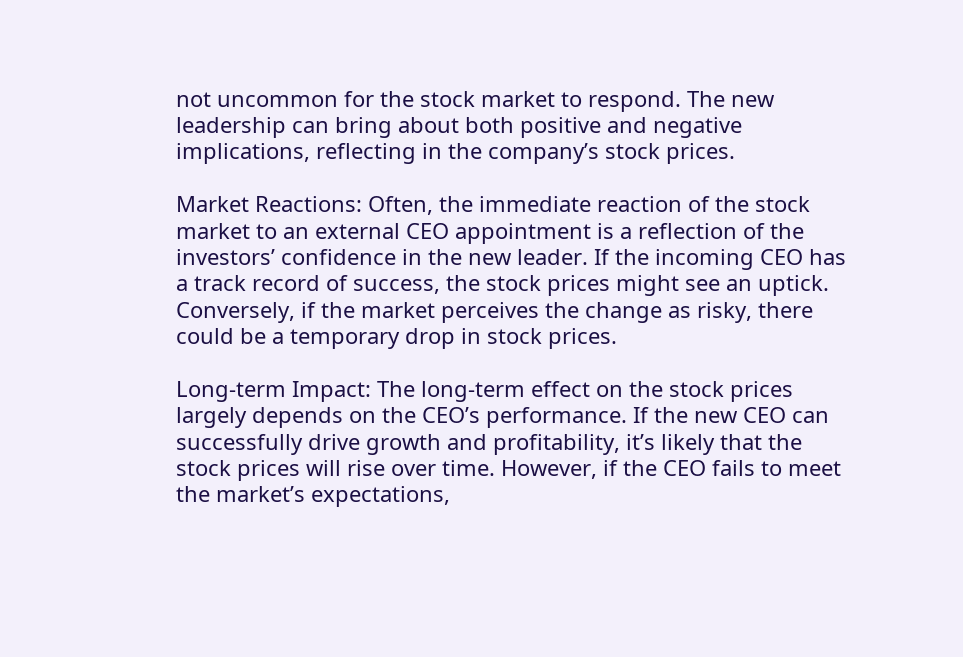not uncommon for the stock market to respond. The new leadership can bring about both positive and negative implications, reflecting in the company’s stock prices.

Market Reactions: Often, the immediate reaction of the stock market to an external CEO appointment is a reflection of the investors’ confidence in the new leader. If the incoming CEO has a track record of success, the stock prices might see an uptick. Conversely, if the market perceives the change as risky, there could be a temporary drop in stock prices.

Long-term Impact: The long-term effect on the stock prices largely depends on the CEO’s performance. If the new CEO can successfully drive growth and profitability, it’s likely that the stock prices will rise over time. However, if the CEO fails to meet the market’s expectations,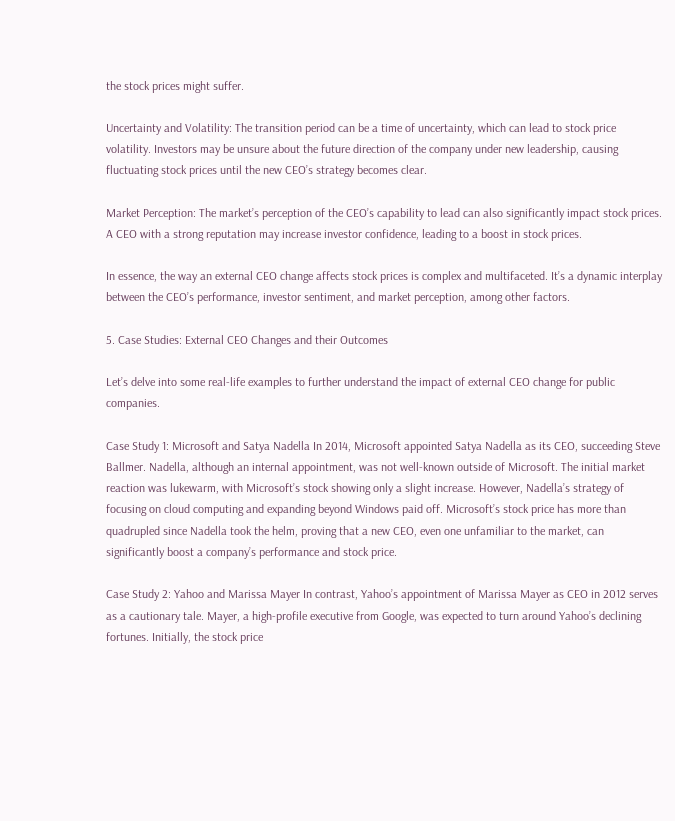the stock prices might suffer.

Uncertainty and Volatility: The transition period can be a time of uncertainty, which can lead to stock price volatility. Investors may be unsure about the future direction of the company under new leadership, causing fluctuating stock prices until the new CEO’s strategy becomes clear.

Market Perception: The market’s perception of the CEO’s capability to lead can also significantly impact stock prices. A CEO with a strong reputation may increase investor confidence, leading to a boost in stock prices.

In essence, the way an external CEO change affects stock prices is complex and multifaceted. It’s a dynamic interplay between the CEO’s performance, investor sentiment, and market perception, among other factors.

5. Case Studies: External CEO Changes and their Outcomes

Let’s delve into some real-life examples to further understand the impact of external CEO change for public companies.

Case Study 1: Microsoft and Satya Nadella In 2014, Microsoft appointed Satya Nadella as its CEO, succeeding Steve Ballmer. Nadella, although an internal appointment, was not well-known outside of Microsoft. The initial market reaction was lukewarm, with Microsoft’s stock showing only a slight increase. However, Nadella’s strategy of focusing on cloud computing and expanding beyond Windows paid off. Microsoft’s stock price has more than quadrupled since Nadella took the helm, proving that a new CEO, even one unfamiliar to the market, can significantly boost a company’s performance and stock price.

Case Study 2: Yahoo and Marissa Mayer In contrast, Yahoo’s appointment of Marissa Mayer as CEO in 2012 serves as a cautionary tale. Mayer, a high-profile executive from Google, was expected to turn around Yahoo’s declining fortunes. Initially, the stock price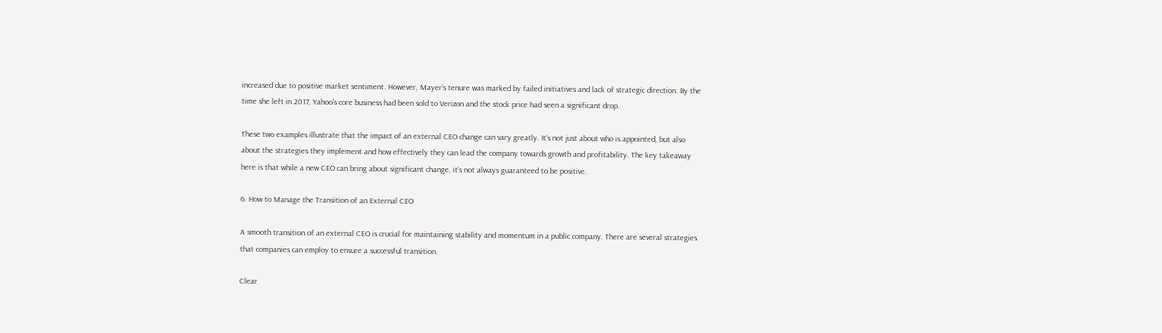increased due to positive market sentiment. However, Mayer’s tenure was marked by failed initiatives and lack of strategic direction. By the time she left in 2017, Yahoo’s core business had been sold to Verizon and the stock price had seen a significant drop.

These two examples illustrate that the impact of an external CEO change can vary greatly. It’s not just about who is appointed, but also about the strategies they implement and how effectively they can lead the company towards growth and profitability. The key takeaway here is that while a new CEO can bring about significant change, it’s not always guaranteed to be positive.

6. How to Manage the Transition of an External CEO

A smooth transition of an external CEO is crucial for maintaining stability and momentum in a public company. There are several strategies that companies can employ to ensure a successful transition.

Clear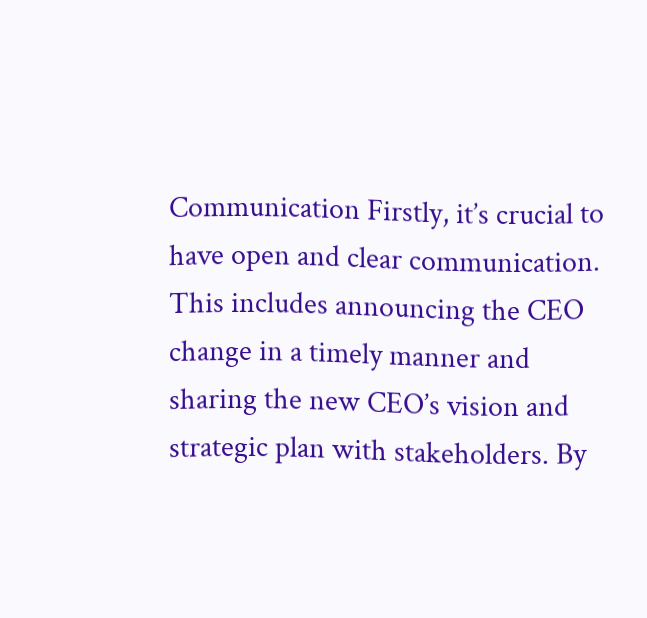Communication Firstly, it’s crucial to have open and clear communication. This includes announcing the CEO change in a timely manner and sharing the new CEO’s vision and strategic plan with stakeholders. By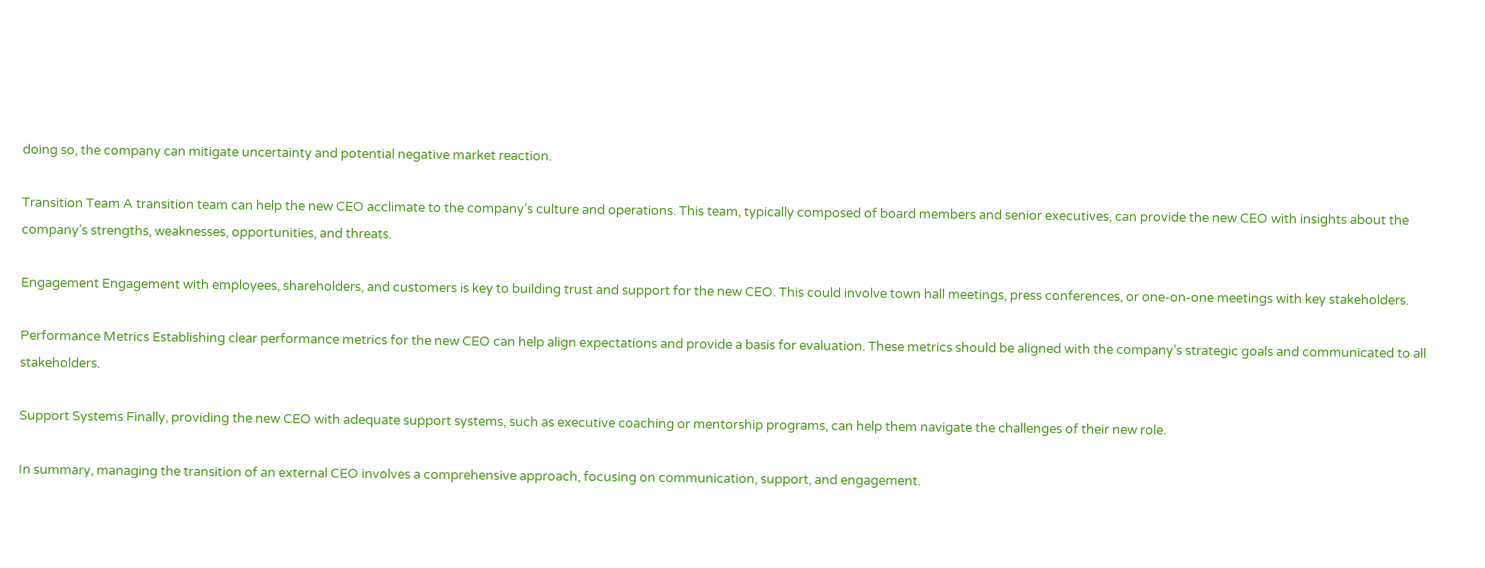doing so, the company can mitigate uncertainty and potential negative market reaction.

Transition Team A transition team can help the new CEO acclimate to the company’s culture and operations. This team, typically composed of board members and senior executives, can provide the new CEO with insights about the company’s strengths, weaknesses, opportunities, and threats.

Engagement Engagement with employees, shareholders, and customers is key to building trust and support for the new CEO. This could involve town hall meetings, press conferences, or one-on-one meetings with key stakeholders.

Performance Metrics Establishing clear performance metrics for the new CEO can help align expectations and provide a basis for evaluation. These metrics should be aligned with the company’s strategic goals and communicated to all stakeholders.

Support Systems Finally, providing the new CEO with adequate support systems, such as executive coaching or mentorship programs, can help them navigate the challenges of their new role.

In summary, managing the transition of an external CEO involves a comprehensive approach, focusing on communication, support, and engagement.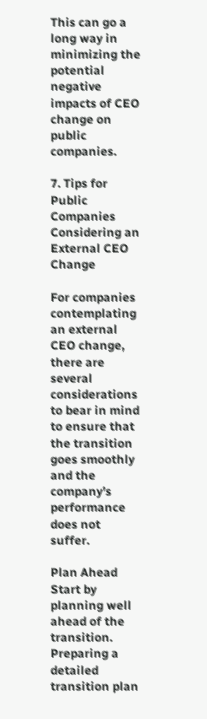This can go a long way in minimizing the potential negative impacts of CEO change on public companies.

7. Tips for Public Companies Considering an External CEO Change

For companies contemplating an external CEO change, there are several considerations to bear in mind to ensure that the transition goes smoothly and the company’s performance does not suffer.

Plan Ahead Start by planning well ahead of the transition. Preparing a detailed transition plan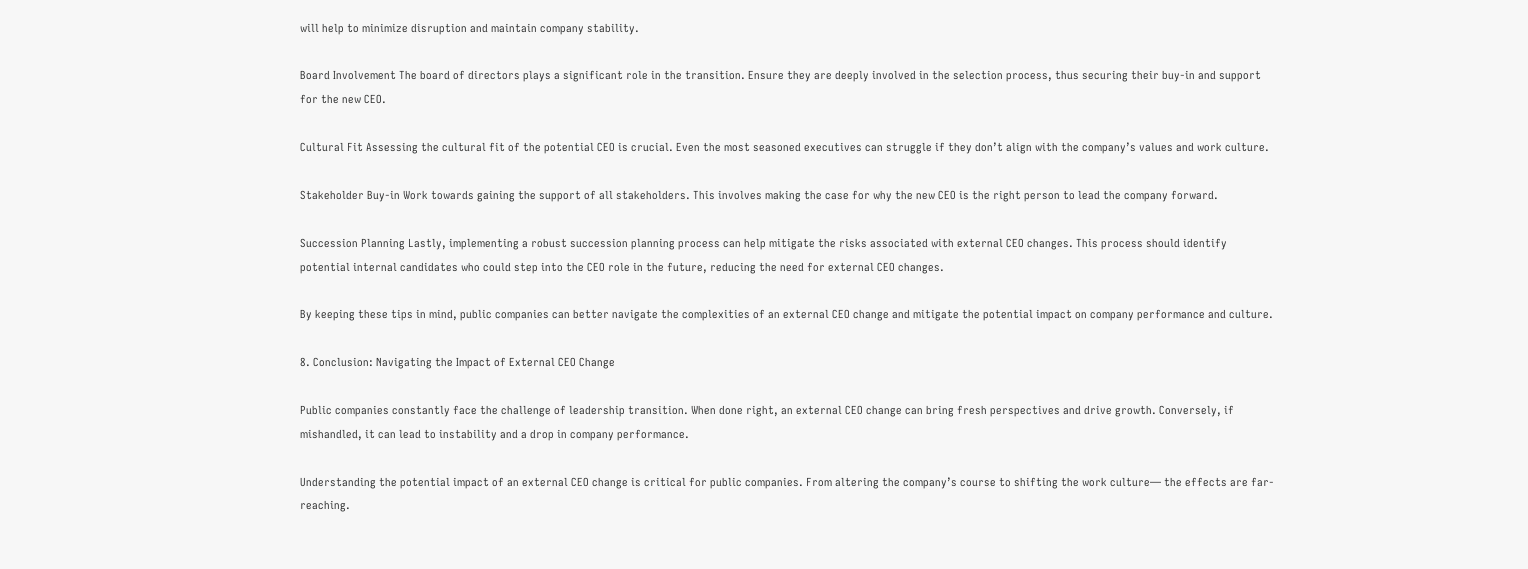will help to minimize disruption and maintain company stability.

Board Involvement The board of directors plays a significant role in the transition. Ensure they are deeply involved in the selection process, thus securing their buy-in and support for the new CEO.

Cultural Fit Assessing the cultural fit of the potential CEO is crucial. Even the most seasoned executives can struggle if they don’t align with the company’s values and work culture.

Stakeholder Buy-in Work towards gaining the support of all stakeholders. This involves making the case for why the new CEO is the right person to lead the company forward.

Succession Planning Lastly, implementing a robust succession planning process can help mitigate the risks associated with external CEO changes. This process should identify potential internal candidates who could step into the CEO role in the future, reducing the need for external CEO changes.

By keeping these tips in mind, public companies can better navigate the complexities of an external CEO change and mitigate the potential impact on company performance and culture.

8. Conclusion: Navigating the Impact of External CEO Change

Public companies constantly face the challenge of leadership transition. When done right, an external CEO change can bring fresh perspectives and drive growth. Conversely, if mishandled, it can lead to instability and a drop in company performance.

Understanding the potential impact of an external CEO change is critical for public companies. From altering the company’s course to shifting the work culture— the effects are far-reaching.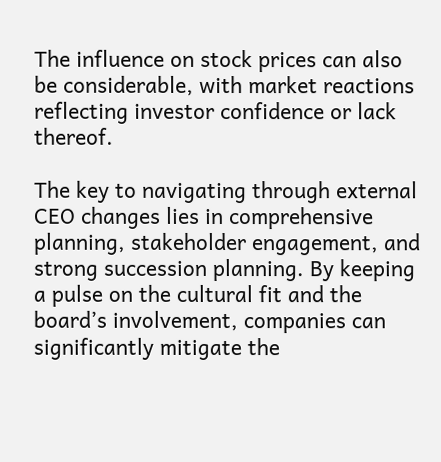The influence on stock prices can also be considerable, with market reactions reflecting investor confidence or lack thereof.

The key to navigating through external CEO changes lies in comprehensive planning, stakeholder engagement, and strong succession planning. By keeping a pulse on the cultural fit and the board’s involvement, companies can significantly mitigate the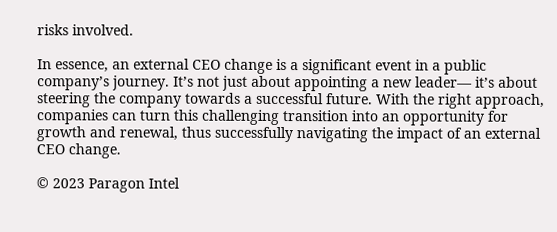risks involved.

In essence, an external CEO change is a significant event in a public company’s journey. It’s not just about appointing a new leader— it’s about steering the company towards a successful future. With the right approach, companies can turn this challenging transition into an opportunity for growth and renewal, thus successfully navigating the impact of an external CEO change.

© 2023 Paragon Intel